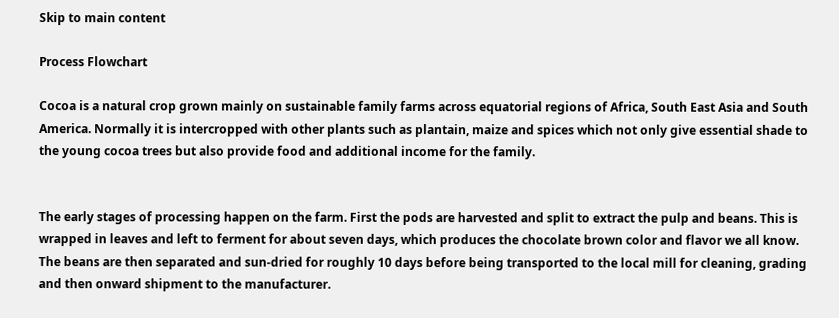Skip to main content

Process Flowchart

Cocoa is a natural crop grown mainly on sustainable family farms across equatorial regions of Africa, South East Asia and South America. Normally it is intercropped with other plants such as plantain, maize and spices which not only give essential shade to the young cocoa trees but also provide food and additional income for the family.


The early stages of processing happen on the farm. First the pods are harvested and split to extract the pulp and beans. This is wrapped in leaves and left to ferment for about seven days, which produces the chocolate brown color and flavor we all know. The beans are then separated and sun-dried for roughly 10 days before being transported to the local mill for cleaning, grading and then onward shipment to the manufacturer.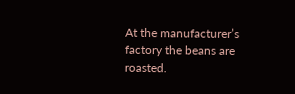At the manufacturer’s factory the beans are roasted.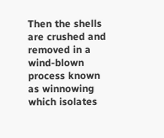Then the shells are crushed and removed in a wind-blown process known as winnowing which isolates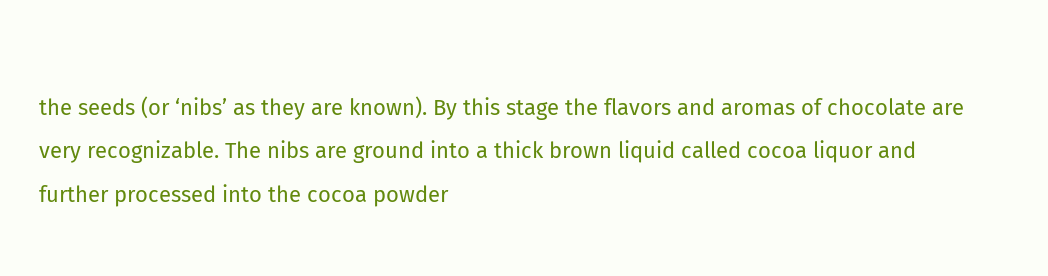the seeds (or ‘nibs’ as they are known). By this stage the flavors and aromas of chocolate are very recognizable. The nibs are ground into a thick brown liquid called cocoa liquor and further processed into the cocoa powder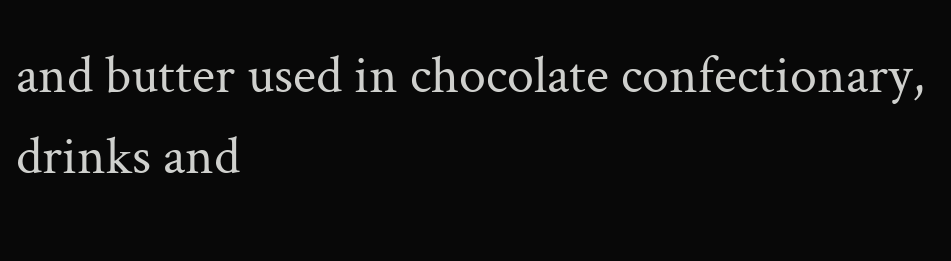and butter used in chocolate confectionary, drinks and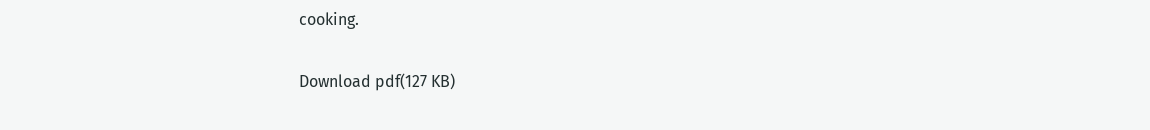cooking.

Download pdf(127 KB)